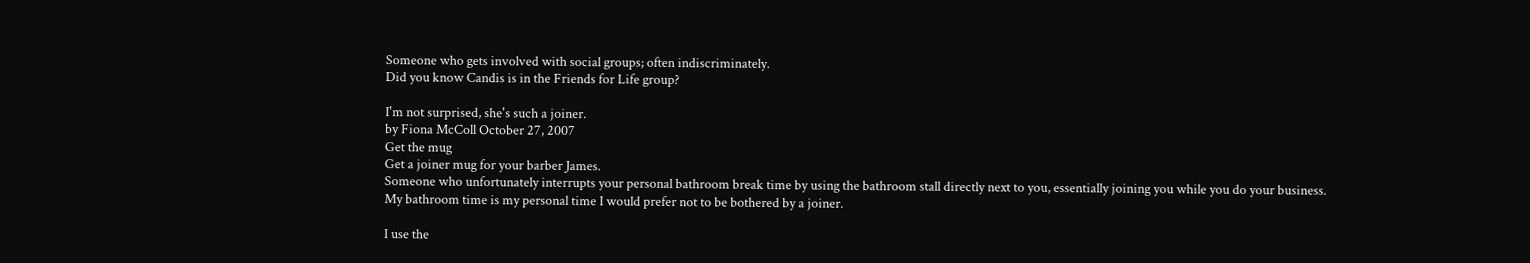Someone who gets involved with social groups; often indiscriminately.
Did you know Candis is in the Friends for Life group?

I'm not surprised, she's such a joiner.
by Fiona McColl October 27, 2007
Get the mug
Get a joiner mug for your barber James.
Someone who unfortunately interrupts your personal bathroom break time by using the bathroom stall directly next to you, essentially joining you while you do your business.
My bathroom time is my personal time I would prefer not to be bothered by a joiner.

I use the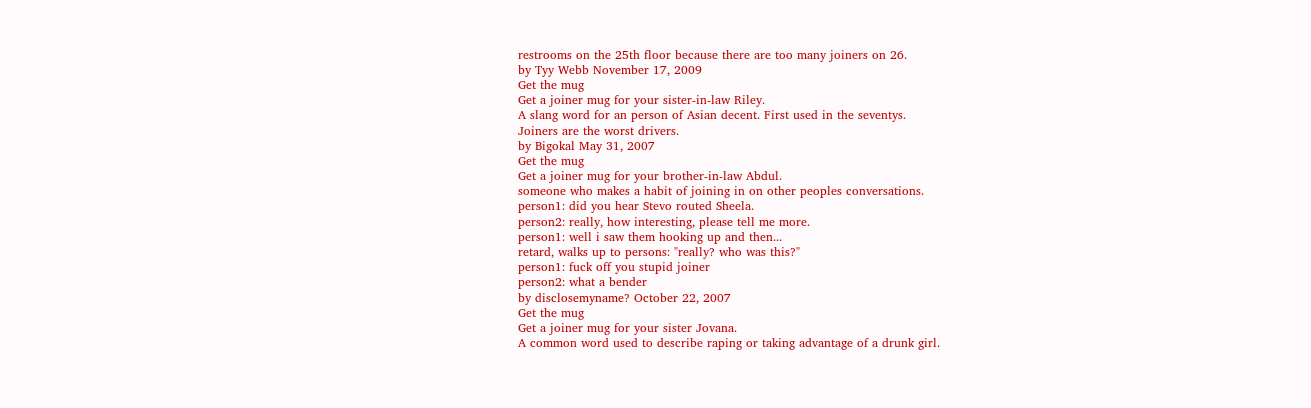restrooms on the 25th floor because there are too many joiners on 26.
by Tyy Webb November 17, 2009
Get the mug
Get a joiner mug for your sister-in-law Riley.
A slang word for an person of Asian decent. First used in the seventys.
Joiners are the worst drivers.
by Bigokal May 31, 2007
Get the mug
Get a joiner mug for your brother-in-law Abdul.
someone who makes a habit of joining in on other peoples conversations.
person1: did you hear Stevo routed Sheela.
person2: really, how interesting, please tell me more.
person1: well i saw them hooking up and then...
retard, walks up to persons: "really? who was this?"
person1: fuck off you stupid joiner
person2: what a bender
by disclosemyname? October 22, 2007
Get the mug
Get a joiner mug for your sister Jovana.
A common word used to describe raping or taking advantage of a drunk girl.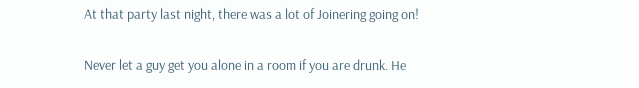At that party last night, there was a lot of Joinering going on!

Never let a guy get you alone in a room if you are drunk. He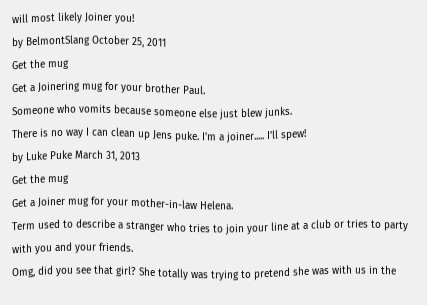will most likely Joiner you!
by BelmontSlang October 25, 2011
Get the mug
Get a Joinering mug for your brother Paul.
Someone who vomits because someone else just blew junks.
There is no way I can clean up Jens puke. I'm a joiner..... I'll spew!
by Luke Puke March 31, 2013
Get the mug
Get a Joiner mug for your mother-in-law Helena.
Term used to describe a stranger who tries to join your line at a club or tries to party with you and your friends.
Omg, did you see that girl? She totally was trying to pretend she was with us in the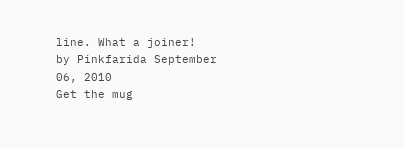line. What a joiner!
by Pinkfarida September 06, 2010
Get the mug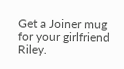Get a Joiner mug for your girlfriend Riley.